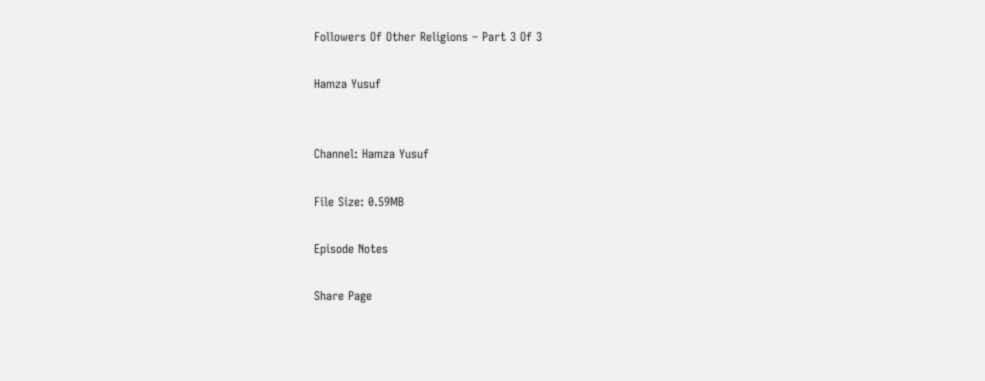Followers Of Other Religions – Part 3 Of 3

Hamza Yusuf


Channel: Hamza Yusuf

File Size: 0.59MB

Episode Notes

Share Page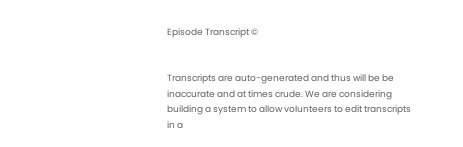Episode Transcript ©


Transcripts are auto-generated and thus will be be inaccurate and at times crude. We are considering building a system to allow volunteers to edit transcripts in a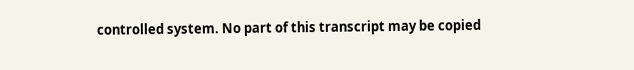controlled system. No part of this transcript may be copied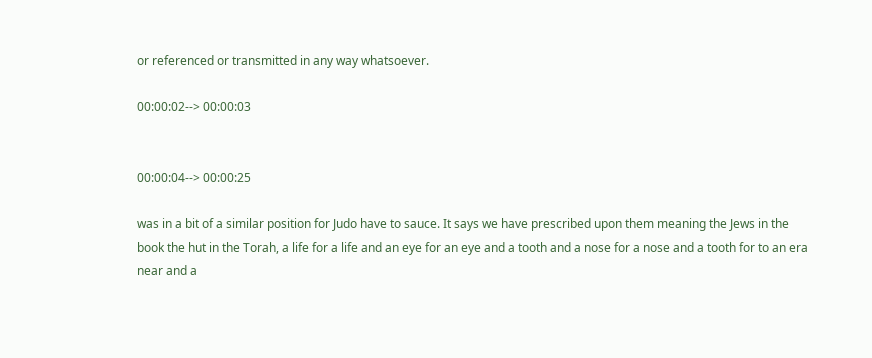or referenced or transmitted in any way whatsoever.

00:00:02--> 00:00:03


00:00:04--> 00:00:25

was in a bit of a similar position for Judo have to sauce. It says we have prescribed upon them meaning the Jews in the book the hut in the Torah, a life for a life and an eye for an eye and a tooth and a nose for a nose and a tooth for to an era near and a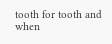tooth for tooth and when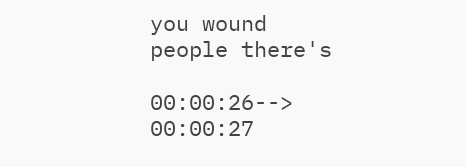you wound people there's

00:00:26--> 00:00:27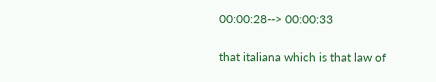00:00:28--> 00:00:33

that italiana which is that law of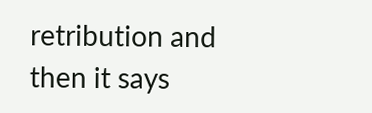retribution and then it says